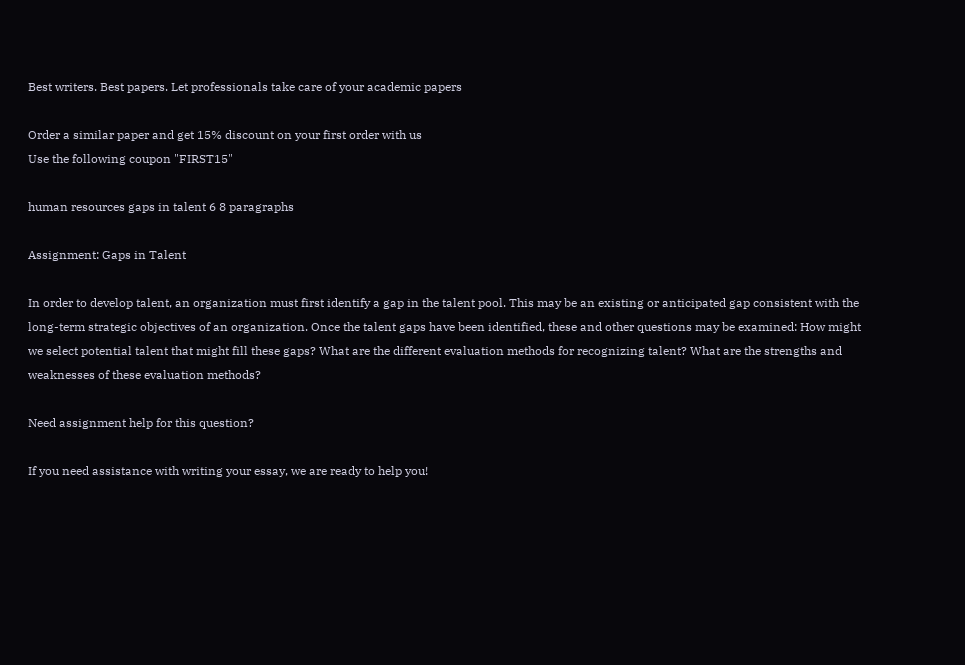Best writers. Best papers. Let professionals take care of your academic papers

Order a similar paper and get 15% discount on your first order with us
Use the following coupon "FIRST15"

human resources gaps in talent 6 8 paragraphs

Assignment: Gaps in Talent

In order to develop talent, an organization must first identify a gap in the talent pool. This may be an existing or anticipated gap consistent with the long-term strategic objectives of an organization. Once the talent gaps have been identified, these and other questions may be examined: How might we select potential talent that might fill these gaps? What are the different evaluation methods for recognizing talent? What are the strengths and weaknesses of these evaluation methods?

Need assignment help for this question?

If you need assistance with writing your essay, we are ready to help you!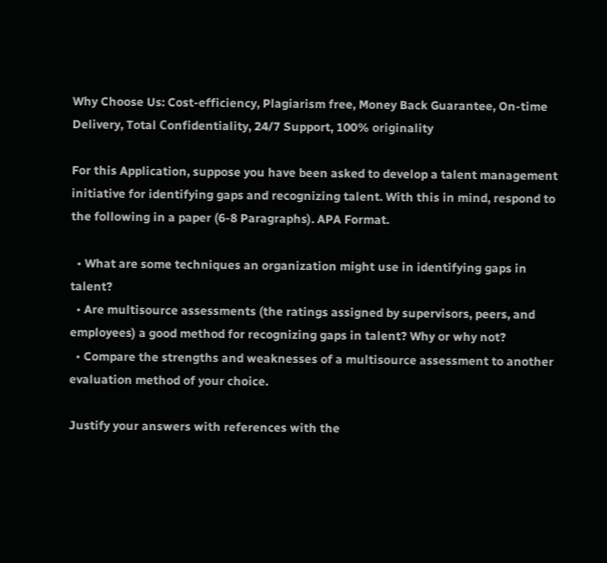Why Choose Us: Cost-efficiency, Plagiarism free, Money Back Guarantee, On-time Delivery, Total Сonfidentiality, 24/7 Support, 100% originality

For this Application, suppose you have been asked to develop a talent management initiative for identifying gaps and recognizing talent. With this in mind, respond to the following in a paper (6-8 Paragraphs). APA Format.

  • What are some techniques an organization might use in identifying gaps in talent?
  • Are multisource assessments (the ratings assigned by supervisors, peers, and employees) a good method for recognizing gaps in talent? Why or why not?
  • Compare the strengths and weaknesses of a multisource assessment to another evaluation method of your choice.

Justify your answers with references with the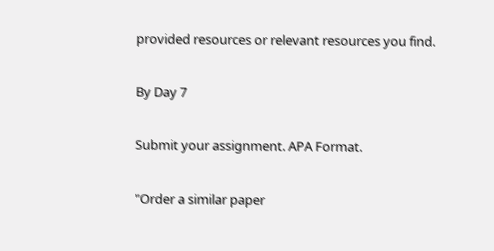provided resources or relevant resources you find.

By Day 7

Submit your assignment. APA Format.

"Order a similar paper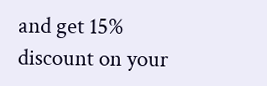and get 15% discount on your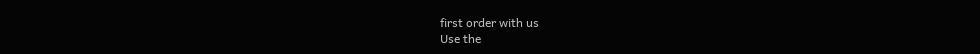first order with us
Use the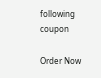following coupon

Order Now